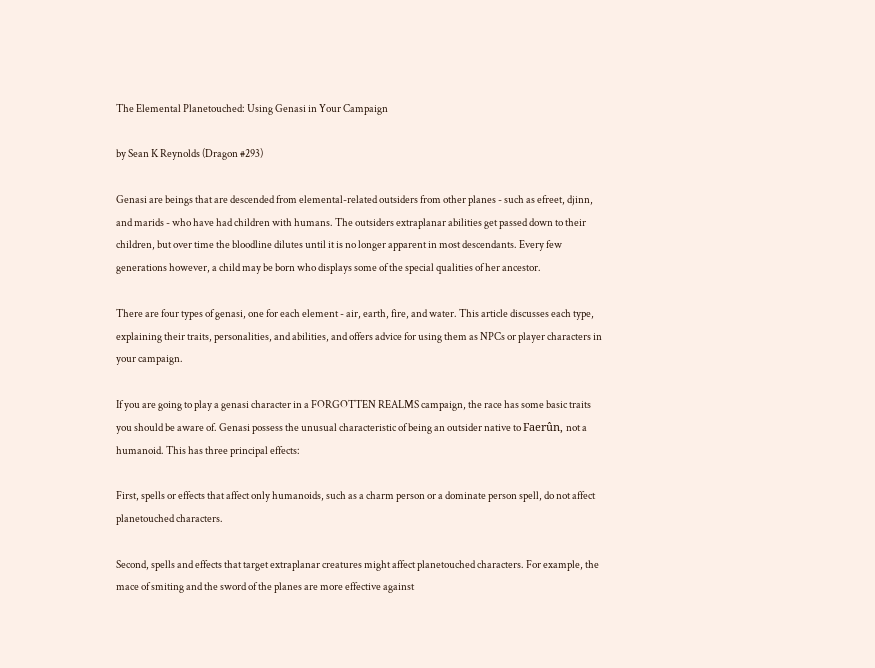The Elemental Planetouched: Using Genasi in Your Campaign

by Sean K Reynolds (Dragon #293)

Genasi are beings that are descended from elemental-related outsiders from other planes - such as efreet, djinn, and marids - who have had children with humans. The outsiders extraplanar abilities get passed down to their children, but over time the bloodline dilutes until it is no longer apparent in most descendants. Every few generations however, a child may be born who displays some of the special qualities of her ancestor.

There are four types of genasi, one for each element - air, earth, fire, and water. This article discusses each type, explaining their traits, personalities, and abilities, and offers advice for using them as NPCs or player characters in your campaign.

If you are going to play a genasi character in a FORGOTTEN REALMS campaign, the race has some basic traits you should be aware of. Genasi possess the unusual characteristic of being an outsider native to Faerûn, not a humanoid. This has three principal effects:

First, spells or effects that affect only humanoids, such as a charm person or a dominate person spell, do not affect planetouched characters.

Second, spells and effects that target extraplanar creatures might affect planetouched characters. For example, the mace of smiting and the sword of the planes are more effective against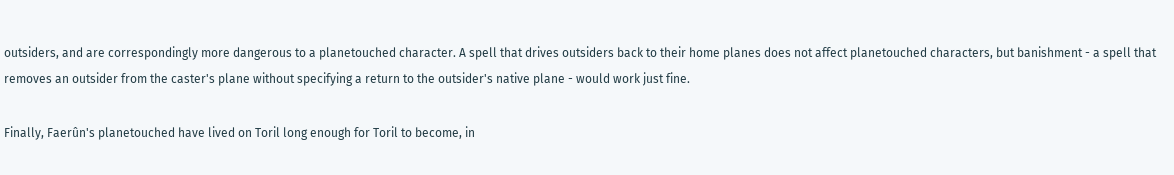outsiders, and are correspondingly more dangerous to a planetouched character. A spell that drives outsiders back to their home planes does not affect planetouched characters, but banishment - a spell that removes an outsider from the caster's plane without specifying a return to the outsider's native plane - would work just fine.

Finally, Faerûn's planetouched have lived on Toril long enough for Toril to become, in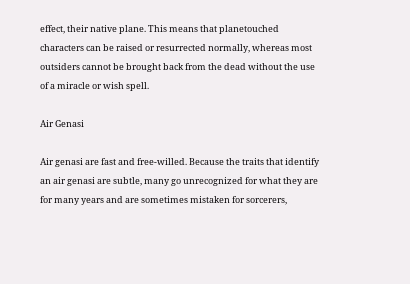effect, their native plane. This means that planetouched characters can be raised or resurrected normally, whereas most outsiders cannot be brought back from the dead without the use of a miracle or wish spell.

Air Genasi

Air genasi are fast and free-willed. Because the traits that identify an air genasi are subtle, many go unrecognized for what they are for many years and are sometimes mistaken for sorcerers,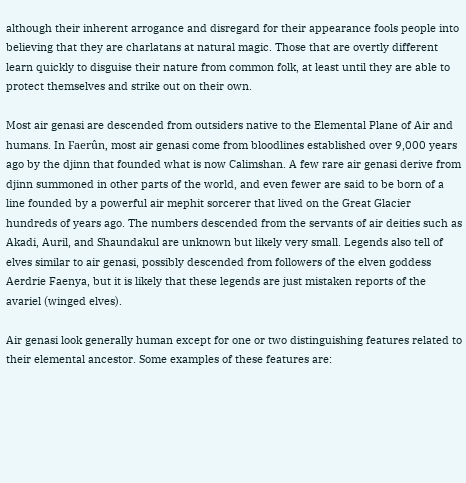although their inherent arrogance and disregard for their appearance fools people into believing that they are charlatans at natural magic. Those that are overtly different learn quickly to disguise their nature from common folk, at least until they are able to protect themselves and strike out on their own.

Most air genasi are descended from outsiders native to the Elemental Plane of Air and humans. In Faerûn, most air genasi come from bloodlines established over 9,000 years ago by the djinn that founded what is now Calimshan. A few rare air genasi derive from djinn summoned in other parts of the world, and even fewer are said to be born of a line founded by a powerful air mephit sorcerer that lived on the Great Glacier hundreds of years ago. The numbers descended from the servants of air deities such as Akadi, Auril, and Shaundakul are unknown but likely very small. Legends also tell of elves similar to air genasi, possibly descended from followers of the elven goddess Aerdrie Faenya, but it is likely that these legends are just mistaken reports of the avariel (winged elves).

Air genasi look generally human except for one or two distinguishing features related to their elemental ancestor. Some examples of these features are: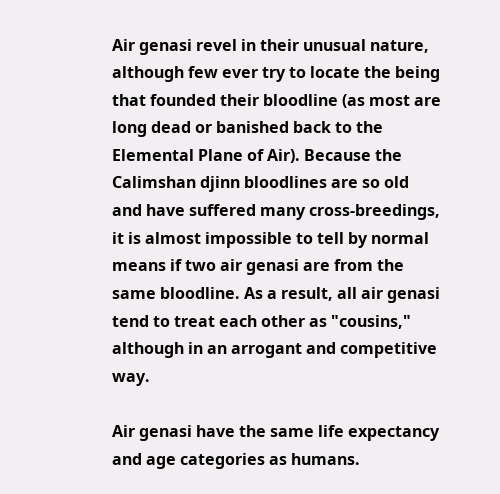Air genasi revel in their unusual nature, although few ever try to locate the being that founded their bloodline (as most are long dead or banished back to the Elemental Plane of Air). Because the Calimshan djinn bloodlines are so old and have suffered many cross-breedings, it is almost impossible to tell by normal means if two air genasi are from the same bloodline. As a result, all air genasi tend to treat each other as "cousins," although in an arrogant and competitive way.

Air genasi have the same life expectancy and age categories as humans.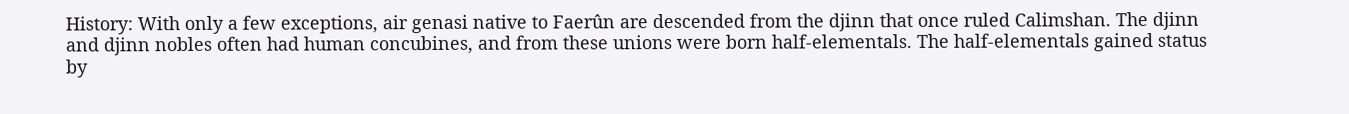History: With only a few exceptions, air genasi native to Faerûn are descended from the djinn that once ruled Calimshan. The djinn and djinn nobles often had human concubines, and from these unions were born half-elementals. The half-elementals gained status by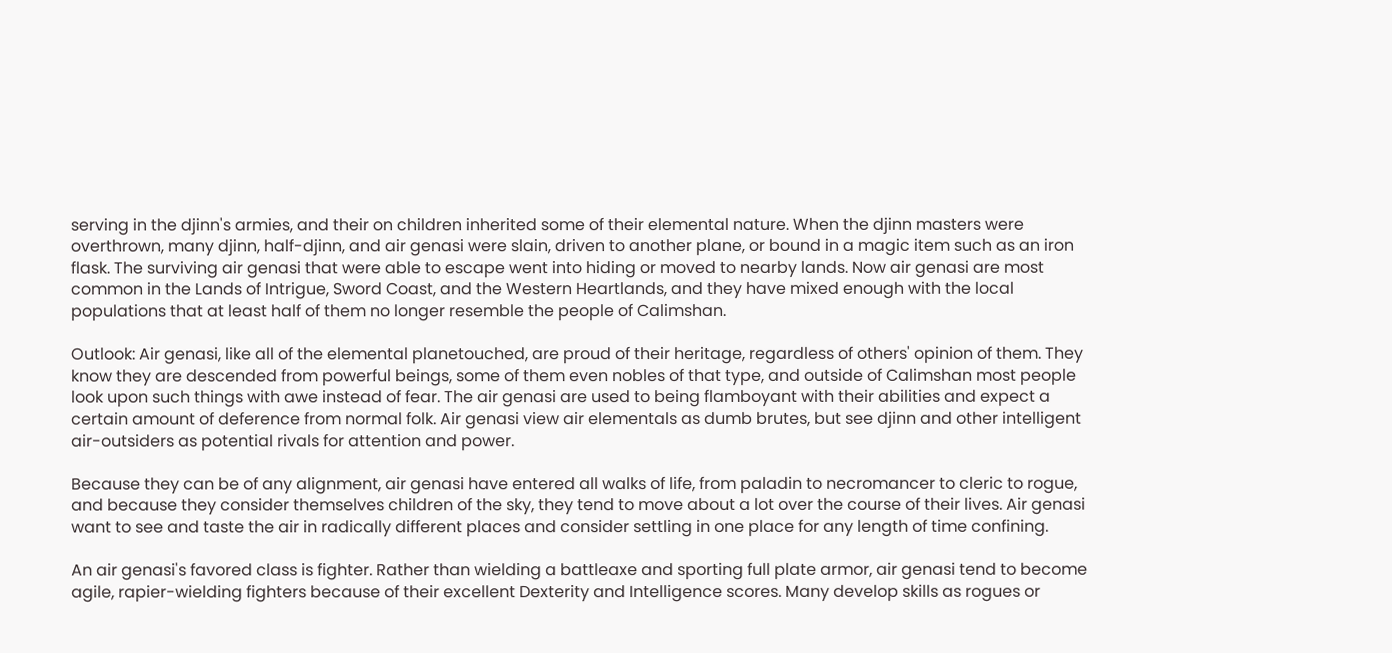serving in the djinn's armies, and their on children inherited some of their elemental nature. When the djinn masters were overthrown, many djinn, half-djinn, and air genasi were slain, driven to another plane, or bound in a magic item such as an iron flask. The surviving air genasi that were able to escape went into hiding or moved to nearby lands. Now air genasi are most common in the Lands of Intrigue, Sword Coast, and the Western Heartlands, and they have mixed enough with the local populations that at least half of them no longer resemble the people of Calimshan.

Outlook: Air genasi, like all of the elemental planetouched, are proud of their heritage, regardless of others' opinion of them. They know they are descended from powerful beings, some of them even nobles of that type, and outside of Calimshan most people look upon such things with awe instead of fear. The air genasi are used to being flamboyant with their abilities and expect a certain amount of deference from normal folk. Air genasi view air elementals as dumb brutes, but see djinn and other intelligent air-outsiders as potential rivals for attention and power.

Because they can be of any alignment, air genasi have entered all walks of life, from paladin to necromancer to cleric to rogue, and because they consider themselves children of the sky, they tend to move about a lot over the course of their lives. Air genasi want to see and taste the air in radically different places and consider settling in one place for any length of time confining.

An air genasi's favored class is fighter. Rather than wielding a battleaxe and sporting full plate armor, air genasi tend to become agile, rapier-wielding fighters because of their excellent Dexterity and Intelligence scores. Many develop skills as rogues or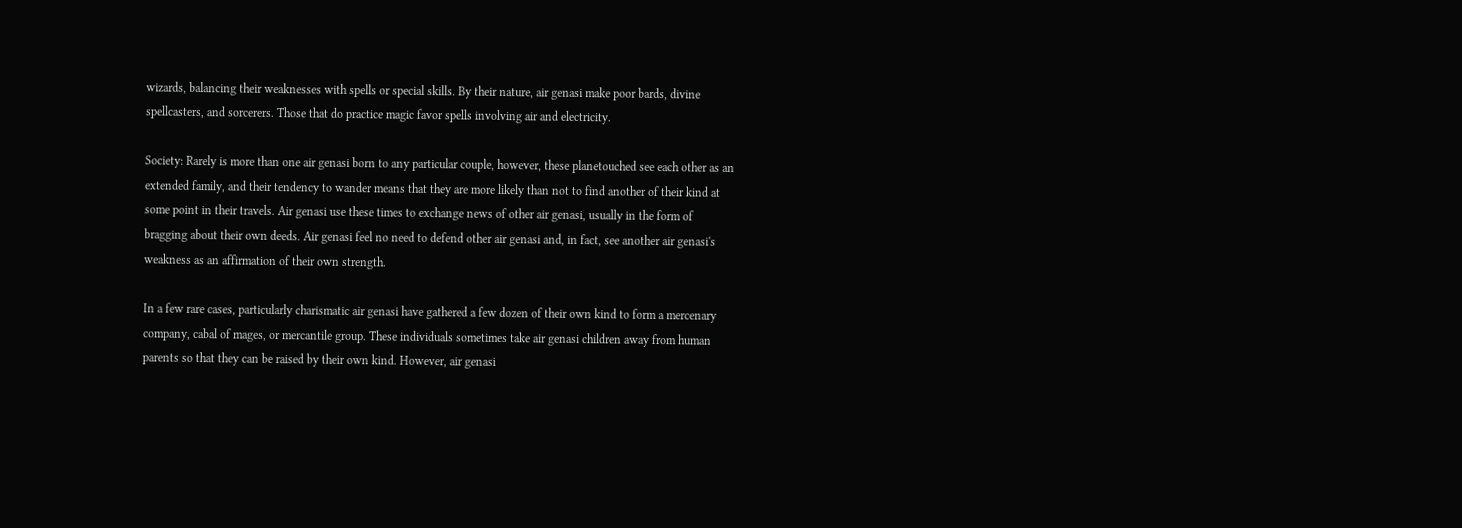wizards, balancing their weaknesses with spells or special skills. By their nature, air genasi make poor bards, divine spellcasters, and sorcerers. Those that do practice magic favor spells involving air and electricity.

Society: Rarely is more than one air genasi born to any particular couple, however, these planetouched see each other as an extended family, and their tendency to wander means that they are more likely than not to find another of their kind at some point in their travels. Air genasi use these times to exchange news of other air genasi, usually in the form of bragging about their own deeds. Air genasi feel no need to defend other air genasi and, in fact, see another air genasi's weakness as an affirmation of their own strength.

In a few rare cases, particularly charismatic air genasi have gathered a few dozen of their own kind to form a mercenary company, cabal of mages, or mercantile group. These individuals sometimes take air genasi children away from human parents so that they can be raised by their own kind. However, air genasi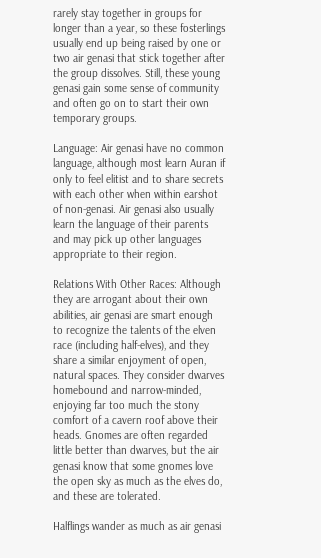rarely stay together in groups for longer than a year, so these fosterlings usually end up being raised by one or two air genasi that stick together after the group dissolves. Still, these young genasi gain some sense of community and often go on to start their own temporary groups.

Language: Air genasi have no common language, although most learn Auran if only to feel elitist and to share secrets with each other when within earshot of non-genasi. Air genasi also usually learn the language of their parents and may pick up other languages appropriate to their region.

Relations With Other Races: Although they are arrogant about their own abilities, air genasi are smart enough to recognize the talents of the elven race (including half-elves), and they share a similar enjoyment of open, natural spaces. They consider dwarves homebound and narrow-minded, enjoying far too much the stony comfort of a cavern roof above their heads. Gnomes are often regarded little better than dwarves, but the air genasi know that some gnomes love the open sky as much as the elves do, and these are tolerated.

Halflings wander as much as air genasi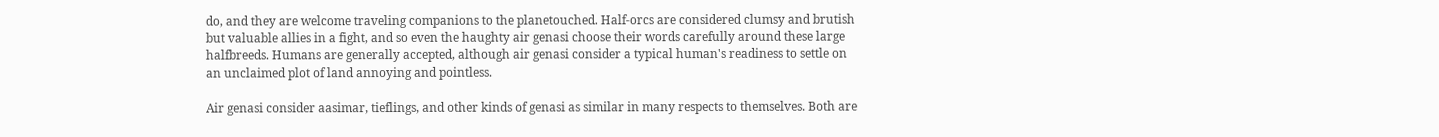do, and they are welcome traveling companions to the planetouched. Half-orcs are considered clumsy and brutish but valuable allies in a fight, and so even the haughty air genasi choose their words carefully around these large halfbreeds. Humans are generally accepted, although air genasi consider a typical human's readiness to settle on an unclaimed plot of land annoying and pointless.

Air genasi consider aasimar, tieflings, and other kinds of genasi as similar in many respects to themselves. Both are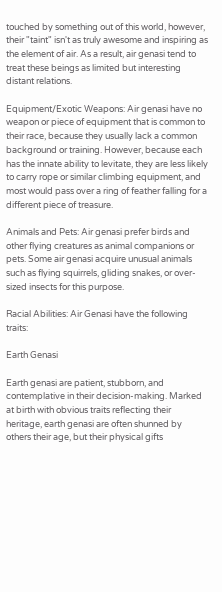touched by something out of this world, however, their "taint" isn't as truly awesome and inspiring as the element of air. As a result, air genasi tend to treat these beings as limited but interesting distant relations.

Equipment/Exotic Weapons: Air genasi have no weapon or piece of equipment that is common to their race, because they usually lack a common background or training. However, because each has the innate ability to levitate, they are less likely to carry rope or similar climbing equipment, and most would pass over a ring of feather falling for a different piece of treasure.

Animals and Pets: Air genasi prefer birds and other flying creatures as animal companions or pets. Some air genasi acquire unusual animals such as flying squirrels, gliding snakes, or over-sized insects for this purpose.

Racial Abilities: Air Genasi have the following traits:

Earth Genasi

Earth genasi are patient, stubborn, and contemplative in their decision-making. Marked at birth with obvious traits reflecting their heritage, earth genasi are often shunned by others their age, but their physical gifts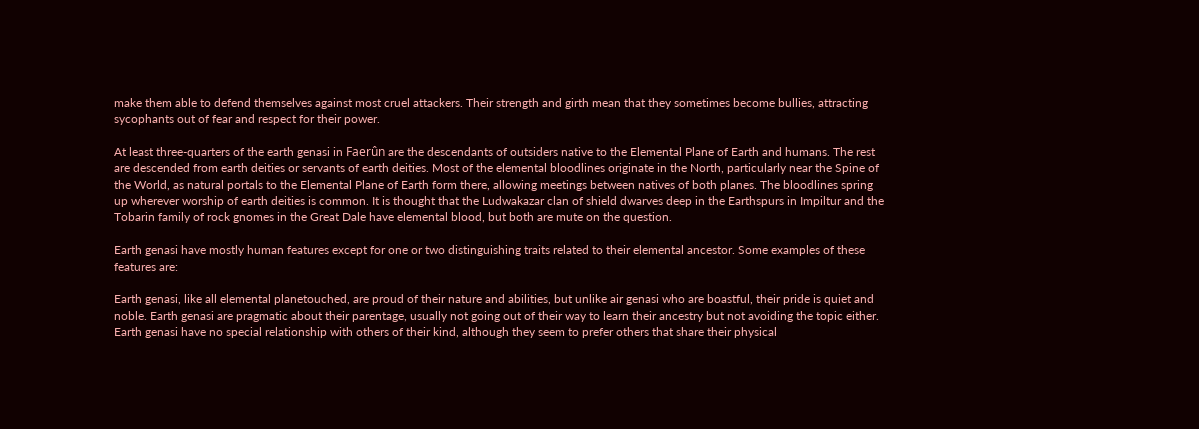make them able to defend themselves against most cruel attackers. Their strength and girth mean that they sometimes become bullies, attracting sycophants out of fear and respect for their power.

At least three-quarters of the earth genasi in Faerûn are the descendants of outsiders native to the Elemental Plane of Earth and humans. The rest are descended from earth deities or servants of earth deities. Most of the elemental bloodlines originate in the North, particularly near the Spine of the World, as natural portals to the Elemental Plane of Earth form there, allowing meetings between natives of both planes. The bloodlines spring up wherever worship of earth deities is common. It is thought that the Ludwakazar clan of shield dwarves deep in the Earthspurs in Impiltur and the Tobarin family of rock gnomes in the Great Dale have elemental blood, but both are mute on the question.

Earth genasi have mostly human features except for one or two distinguishing traits related to their elemental ancestor. Some examples of these features are:

Earth genasi, like all elemental planetouched, are proud of their nature and abilities, but unlike air genasi who are boastful, their pride is quiet and noble. Earth genasi are pragmatic about their parentage, usually not going out of their way to learn their ancestry but not avoiding the topic either. Earth genasi have no special relationship with others of their kind, although they seem to prefer others that share their physical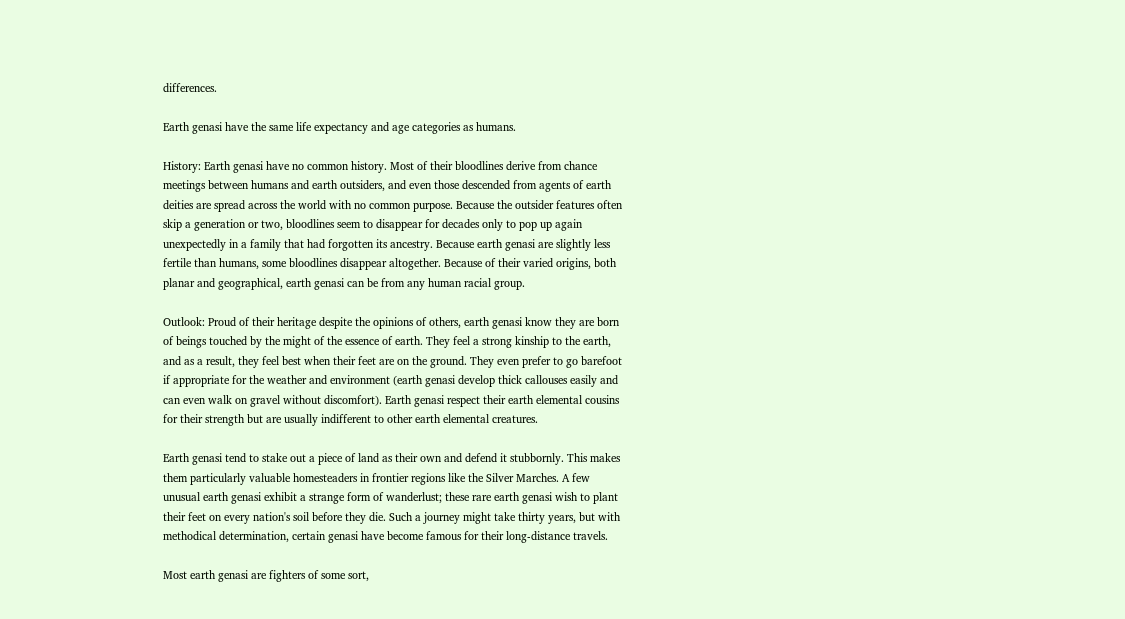differences.

Earth genasi have the same life expectancy and age categories as humans.

History: Earth genasi have no common history. Most of their bloodlines derive from chance meetings between humans and earth outsiders, and even those descended from agents of earth deities are spread across the world with no common purpose. Because the outsider features often skip a generation or two, bloodlines seem to disappear for decades only to pop up again unexpectedly in a family that had forgotten its ancestry. Because earth genasi are slightly less fertile than humans, some bloodlines disappear altogether. Because of their varied origins, both planar and geographical, earth genasi can be from any human racial group.

Outlook: Proud of their heritage despite the opinions of others, earth genasi know they are born of beings touched by the might of the essence of earth. They feel a strong kinship to the earth, and as a result, they feel best when their feet are on the ground. They even prefer to go barefoot if appropriate for the weather and environment (earth genasi develop thick callouses easily and can even walk on gravel without discomfort). Earth genasi respect their earth elemental cousins for their strength but are usually indifferent to other earth elemental creatures.

Earth genasi tend to stake out a piece of land as their own and defend it stubbornly. This makes them particularly valuable homesteaders in frontier regions like the Silver Marches. A few unusual earth genasi exhibit a strange form of wanderlust; these rare earth genasi wish to plant their feet on every nation's soil before they die. Such a journey might take thirty years, but with methodical determination, certain genasi have become famous for their long-distance travels.

Most earth genasi are fighters of some sort,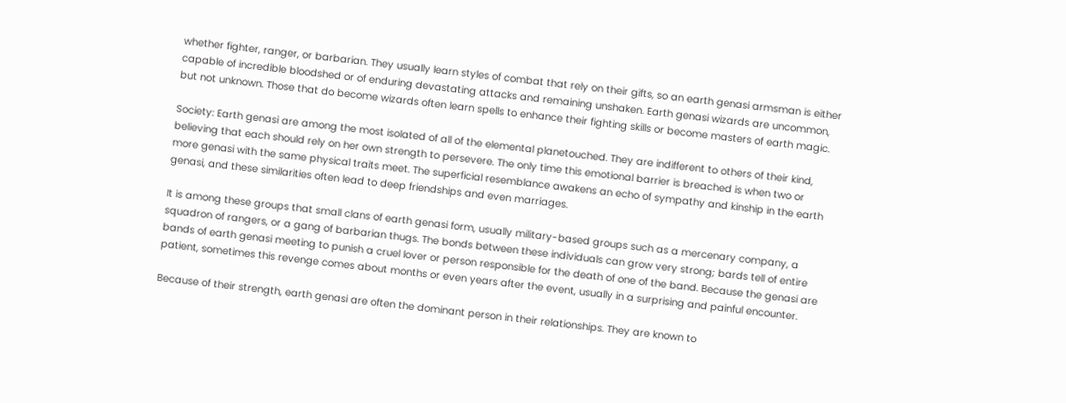whether fighter, ranger, or barbarian. They usually learn styles of combat that rely on their gifts, so an earth genasi armsman is either capable of incredible bloodshed or of enduring devastating attacks and remaining unshaken. Earth genasi wizards are uncommon, but not unknown. Those that do become wizards often learn spells to enhance their fighting skills or become masters of earth magic.

Society: Earth genasi are among the most isolated of all of the elemental planetouched. They are indifferent to others of their kind, believing that each should rely on her own strength to persevere. The only time this emotional barrier is breached is when two or more genasi with the same physical traits meet. The superficial resemblance awakens an echo of sympathy and kinship in the earth genasi, and these similarities often lead to deep friendships and even marriages.

It is among these groups that small clans of earth genasi form, usually military-based groups such as a mercenary company, a squadron of rangers, or a gang of barbarian thugs. The bonds between these individuals can grow very strong; bards tell of entire bands of earth genasi meeting to punish a cruel lover or person responsible for the death of one of the band. Because the genasi are patient, sometimes this revenge comes about months or even years after the event, usually in a surprising and painful encounter.

Because of their strength, earth genasi are often the dominant person in their relationships. They are known to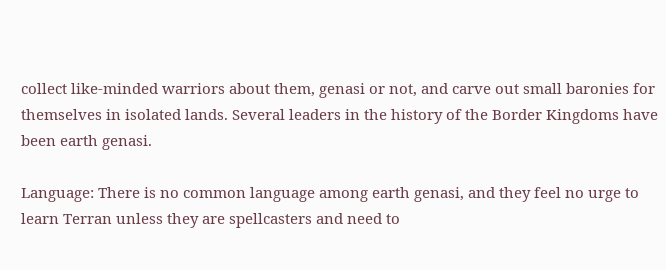collect like-minded warriors about them, genasi or not, and carve out small baronies for themselves in isolated lands. Several leaders in the history of the Border Kingdoms have been earth genasi.

Language: There is no common language among earth genasi, and they feel no urge to learn Terran unless they are spellcasters and need to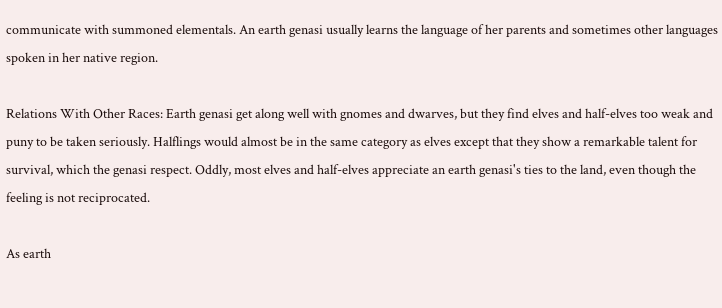communicate with summoned elementals. An earth genasi usually learns the language of her parents and sometimes other languages spoken in her native region.

Relations With Other Races: Earth genasi get along well with gnomes and dwarves, but they find elves and half-elves too weak and puny to be taken seriously. Halflings would almost be in the same category as elves except that they show a remarkable talent for survival, which the genasi respect. Oddly, most elves and half-elves appreciate an earth genasi's ties to the land, even though the feeling is not reciprocated.

As earth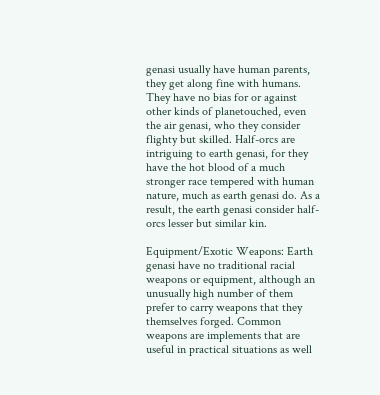genasi usually have human parents, they get along fine with humans. They have no bias for or against other kinds of planetouched, even the air genasi, who they consider flighty but skilled. Half-orcs are intriguing to earth genasi, for they have the hot blood of a much stronger race tempered with human nature, much as earth genasi do. As a result, the earth genasi consider half-orcs lesser but similar kin.

Equipment/Exotic Weapons: Earth genasi have no traditional racial weapons or equipment, although an unusually high number of them prefer to carry weapons that they themselves forged. Common weapons are implements that are useful in practical situations as well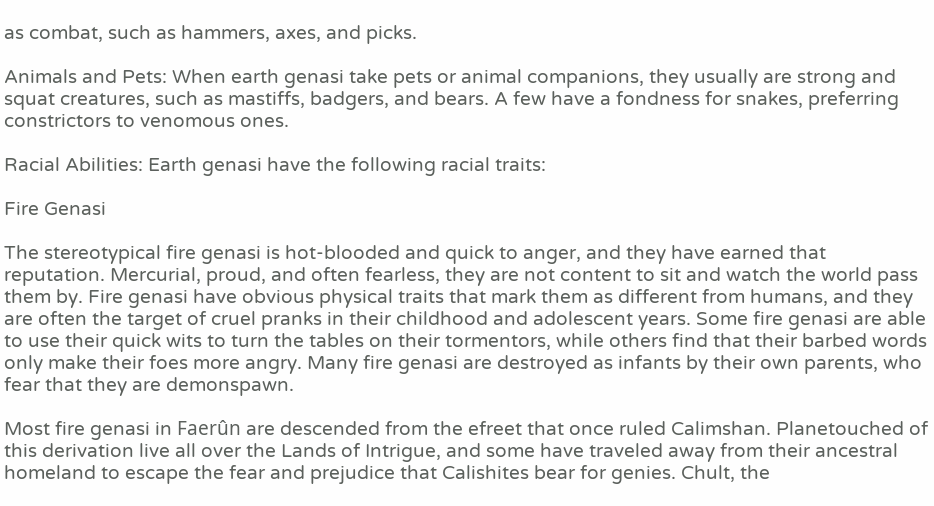as combat, such as hammers, axes, and picks.

Animals and Pets: When earth genasi take pets or animal companions, they usually are strong and squat creatures, such as mastiffs, badgers, and bears. A few have a fondness for snakes, preferring constrictors to venomous ones.

Racial Abilities: Earth genasi have the following racial traits:

Fire Genasi

The stereotypical fire genasi is hot-blooded and quick to anger, and they have earned that reputation. Mercurial, proud, and often fearless, they are not content to sit and watch the world pass them by. Fire genasi have obvious physical traits that mark them as different from humans, and they are often the target of cruel pranks in their childhood and adolescent years. Some fire genasi are able to use their quick wits to turn the tables on their tormentors, while others find that their barbed words only make their foes more angry. Many fire genasi are destroyed as infants by their own parents, who fear that they are demonspawn.

Most fire genasi in Faerûn are descended from the efreet that once ruled Calimshan. Planetouched of this derivation live all over the Lands of Intrigue, and some have traveled away from their ancestral homeland to escape the fear and prejudice that Calishites bear for genies. Chult, the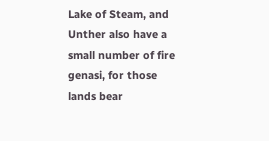Lake of Steam, and Unther also have a small number of fire genasi, for those lands bear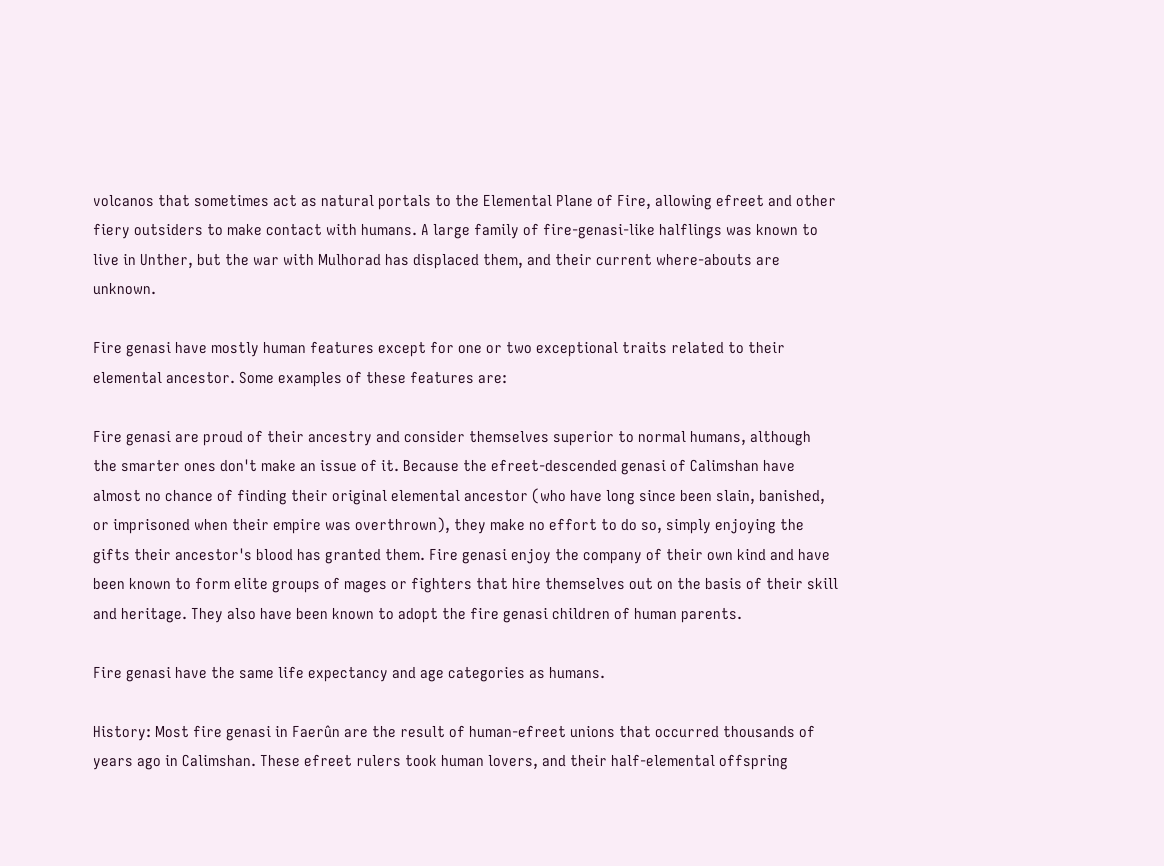volcanos that sometimes act as natural portals to the Elemental Plane of Fire, allowing efreet and other fiery outsiders to make contact with humans. A large family of fire-genasi-like halflings was known to live in Unther, but the war with Mulhorad has displaced them, and their current where-abouts are unknown.

Fire genasi have mostly human features except for one or two exceptional traits related to their elemental ancestor. Some examples of these features are:

Fire genasi are proud of their ancestry and consider themselves superior to normal humans, although the smarter ones don't make an issue of it. Because the efreet-descended genasi of Calimshan have almost no chance of finding their original elemental ancestor (who have long since been slain, banished, or imprisoned when their empire was overthrown), they make no effort to do so, simply enjoying the gifts their ancestor's blood has granted them. Fire genasi enjoy the company of their own kind and have been known to form elite groups of mages or fighters that hire themselves out on the basis of their skill and heritage. They also have been known to adopt the fire genasi children of human parents.

Fire genasi have the same life expectancy and age categories as humans.

History: Most fire genasi in Faerûn are the result of human-efreet unions that occurred thousands of years ago in Calimshan. These efreet rulers took human lovers, and their half-elemental offspring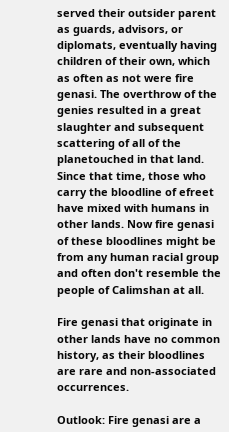served their outsider parent as guards, advisors, or diplomats, eventually having children of their own, which as often as not were fire genasi. The overthrow of the genies resulted in a great slaughter and subsequent scattering of all of the planetouched in that land. Since that time, those who carry the bloodline of efreet have mixed with humans in other lands. Now fire genasi of these bloodlines might be from any human racial group and often don't resemble the people of Calimshan at all.

Fire genasi that originate in other lands have no common history, as their bloodlines are rare and non-associated occurrences.

Outlook: Fire genasi are a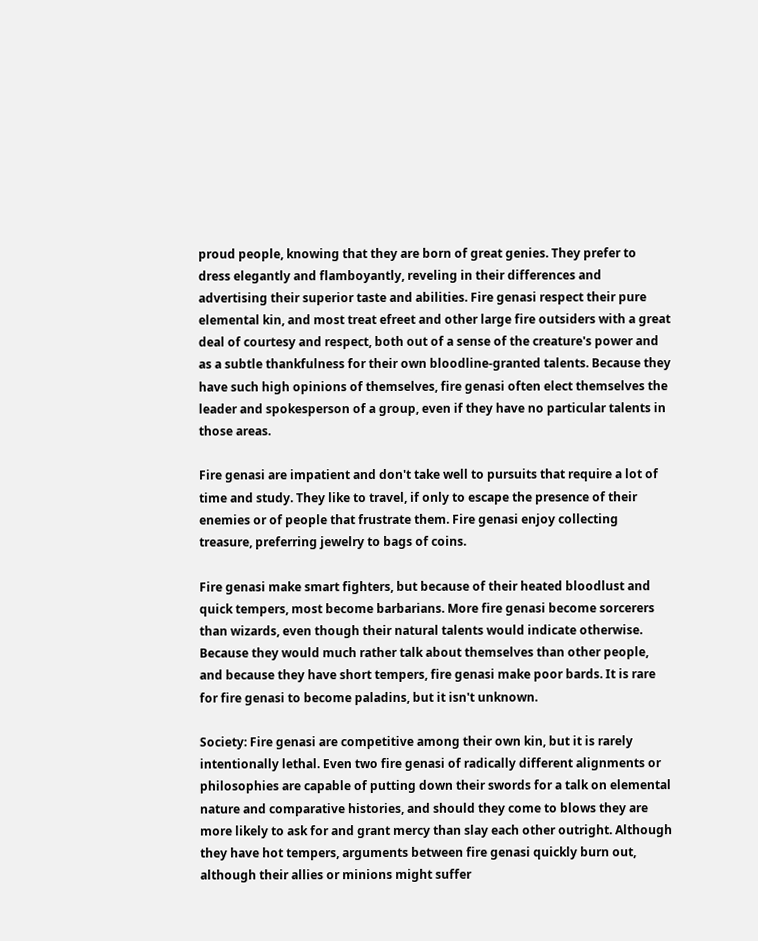proud people, knowing that they are born of great genies. They prefer to dress elegantly and flamboyantly, reveling in their differences and advertising their superior taste and abilities. Fire genasi respect their pure elemental kin, and most treat efreet and other large fire outsiders with a great deal of courtesy and respect, both out of a sense of the creature's power and as a subtle thankfulness for their own bloodline-granted talents. Because they have such high opinions of themselves, fire genasi often elect themselves the leader and spokesperson of a group, even if they have no particular talents in those areas.

Fire genasi are impatient and don't take well to pursuits that require a lot of time and study. They like to travel, if only to escape the presence of their enemies or of people that frustrate them. Fire genasi enjoy collecting treasure, preferring jewelry to bags of coins.

Fire genasi make smart fighters, but because of their heated bloodlust and quick tempers, most become barbarians. More fire genasi become sorcerers than wizards, even though their natural talents would indicate otherwise. Because they would much rather talk about themselves than other people, and because they have short tempers, fire genasi make poor bards. It is rare for fire genasi to become paladins, but it isn't unknown.

Society: Fire genasi are competitive among their own kin, but it is rarely intentionally lethal. Even two fire genasi of radically different alignments or philosophies are capable of putting down their swords for a talk on elemental nature and comparative histories, and should they come to blows they are more likely to ask for and grant mercy than slay each other outright. Although they have hot tempers, arguments between fire genasi quickly burn out, although their allies or minions might suffer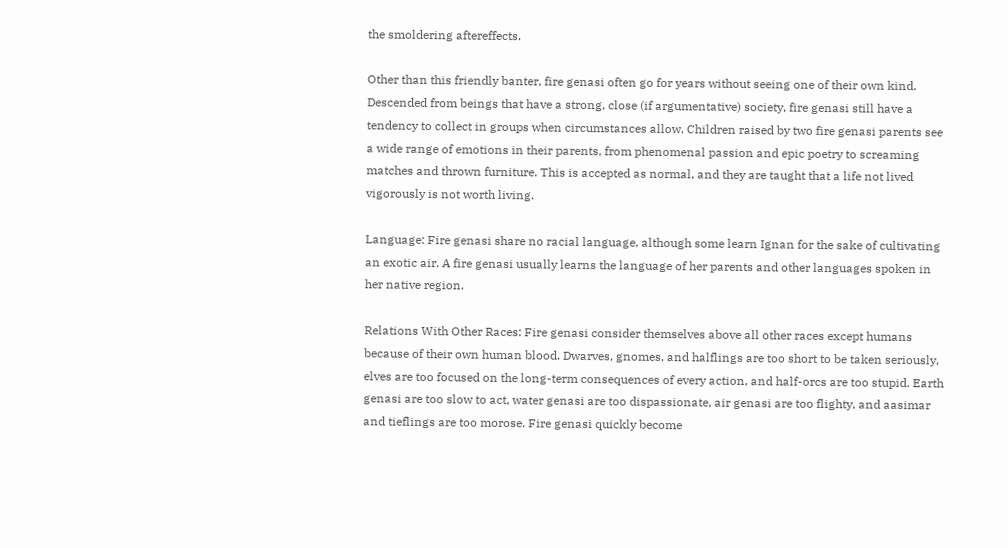the smoldering aftereffects.

Other than this friendly banter, fire genasi often go for years without seeing one of their own kind. Descended from beings that have a strong, close (if argumentative) society, fire genasi still have a tendency to collect in groups when circumstances allow. Children raised by two fire genasi parents see a wide range of emotions in their parents, from phenomenal passion and epic poetry to screaming matches and thrown furniture. This is accepted as normal, and they are taught that a life not lived vigorously is not worth living.

Language: Fire genasi share no racial language, although some learn Ignan for the sake of cultivating an exotic air. A fire genasi usually learns the language of her parents and other languages spoken in her native region.

Relations With Other Races: Fire genasi consider themselves above all other races except humans because of their own human blood. Dwarves, gnomes, and halflings are too short to be taken seriously, elves are too focused on the long-term consequences of every action, and half-orcs are too stupid. Earth genasi are too slow to act, water genasi are too dispassionate, air genasi are too flighty, and aasimar and tieflings are too morose. Fire genasi quickly become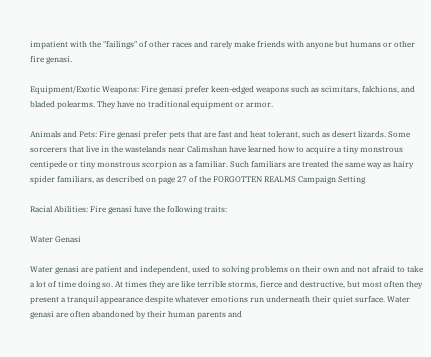impatient with the "failings" of other races and rarely make friends with anyone but humans or other fire genasi.

Equipment/Exotic Weapons: Fire genasi prefer keen-edged weapons such as scimitars, falchions, and bladed polearms. They have no traditional equipment or armor.

Animals and Pets: Fire genasi prefer pets that are fast and heat tolerant, such as desert lizards. Some sorcerers that live in the wastelands near Calimshan have learned how to acquire a tiny monstrous centipede or tiny monstrous scorpion as a familiar. Such familiars are treated the same way as hairy spider familiars, as described on page 27 of the FORGOTTEN REALMS Campaign Setting

Racial Abilities: Fire genasi have the following traits:

Water Genasi

Water genasi are patient and independent, used to solving problems on their own and not afraid to take a lot of time doing so. At times they are like terrible storms, fierce and destructive, but most often they present a tranquil appearance despite whatever emotions run underneath their quiet surface. Water genasi are often abandoned by their human parents and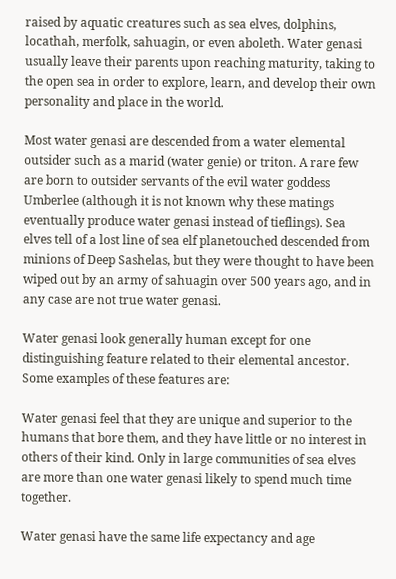raised by aquatic creatures such as sea elves, dolphins, locathah, merfolk, sahuagin, or even aboleth. Water genasi usually leave their parents upon reaching maturity, taking to the open sea in order to explore, learn, and develop their own personality and place in the world.

Most water genasi are descended from a water elemental outsider such as a marid (water genie) or triton. A rare few are born to outsider servants of the evil water goddess Umberlee (although it is not known why these matings eventually produce water genasi instead of tieflings). Sea elves tell of a lost line of sea elf planetouched descended from minions of Deep Sashelas, but they were thought to have been wiped out by an army of sahuagin over 500 years ago, and in any case are not true water genasi.

Water genasi look generally human except for one distinguishing feature related to their elemental ancestor. Some examples of these features are:

Water genasi feel that they are unique and superior to the humans that bore them, and they have little or no interest in others of their kind. Only in large communities of sea elves are more than one water genasi likely to spend much time together.

Water genasi have the same life expectancy and age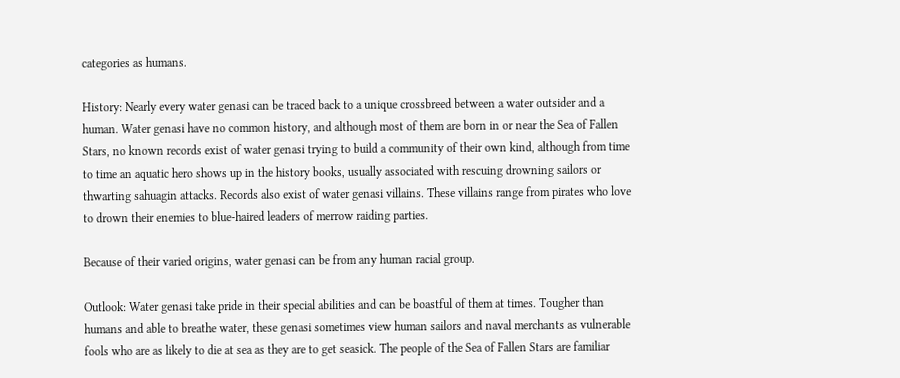categories as humans.

History: Nearly every water genasi can be traced back to a unique crossbreed between a water outsider and a human. Water genasi have no common history, and although most of them are born in or near the Sea of Fallen Stars, no known records exist of water genasi trying to build a community of their own kind, although from time to time an aquatic hero shows up in the history books, usually associated with rescuing drowning sailors or thwarting sahuagin attacks. Records also exist of water genasi villains. These villains range from pirates who love to drown their enemies to blue-haired leaders of merrow raiding parties.

Because of their varied origins, water genasi can be from any human racial group.

Outlook: Water genasi take pride in their special abilities and can be boastful of them at times. Tougher than humans and able to breathe water, these genasi sometimes view human sailors and naval merchants as vulnerable fools who are as likely to die at sea as they are to get seasick. The people of the Sea of Fallen Stars are familiar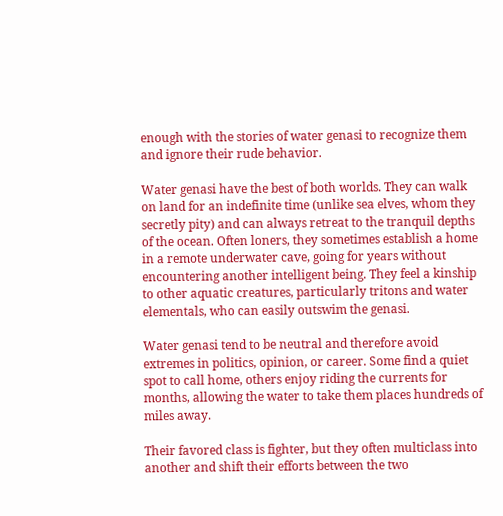enough with the stories of water genasi to recognize them and ignore their rude behavior.

Water genasi have the best of both worlds. They can walk on land for an indefinite time (unlike sea elves, whom they secretly pity) and can always retreat to the tranquil depths of the ocean. Often loners, they sometimes establish a home in a remote underwater cave, going for years without encountering another intelligent being. They feel a kinship to other aquatic creatures, particularly tritons and water elementals, who can easily outswim the genasi.

Water genasi tend to be neutral and therefore avoid extremes in politics, opinion, or career. Some find a quiet spot to call home, others enjoy riding the currents for months, allowing the water to take them places hundreds of miles away.

Their favored class is fighter, but they often multiclass into another and shift their efforts between the two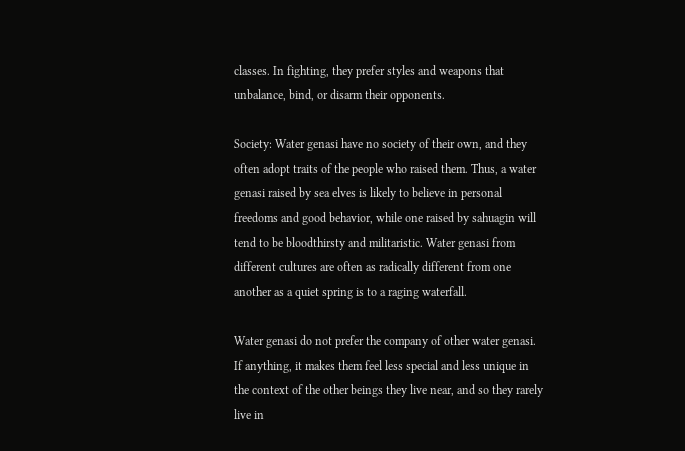classes. In fighting, they prefer styles and weapons that unbalance, bind, or disarm their opponents.

Society: Water genasi have no society of their own, and they often adopt traits of the people who raised them. Thus, a water genasi raised by sea elves is likely to believe in personal freedoms and good behavior, while one raised by sahuagin will tend to be bloodthirsty and militaristic. Water genasi from different cultures are often as radically different from one another as a quiet spring is to a raging waterfall.

Water genasi do not prefer the company of other water genasi. If anything, it makes them feel less special and less unique in the context of the other beings they live near, and so they rarely live in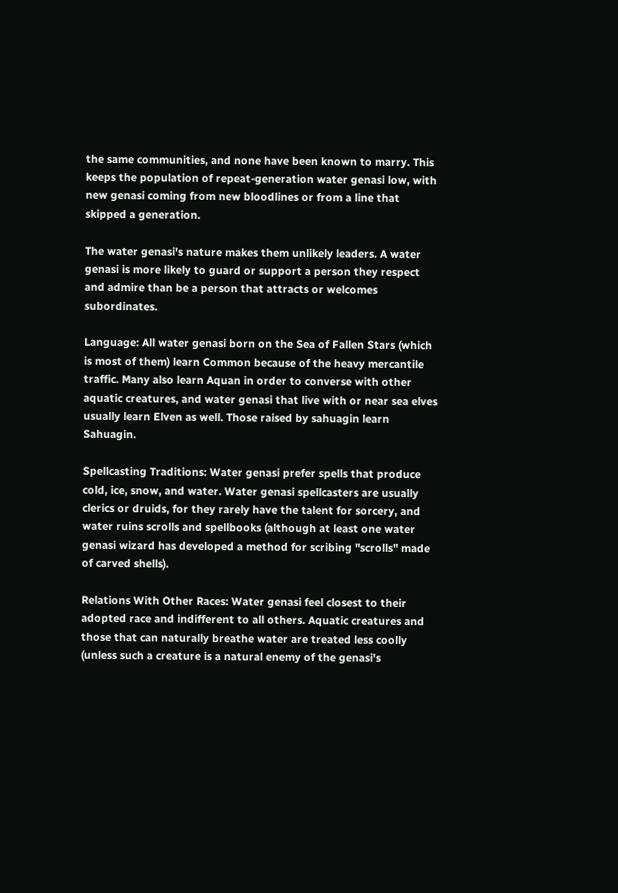the same communities, and none have been known to marry. This keeps the population of repeat-generation water genasi low, with new genasi coming from new bloodlines or from a line that skipped a generation.

The water genasi's nature makes them unlikely leaders. A water genasi is more likely to guard or support a person they respect and admire than be a person that attracts or welcomes subordinates.

Language: All water genasi born on the Sea of Fallen Stars (which is most of them) learn Common because of the heavy mercantile traffic. Many also learn Aquan in order to converse with other aquatic creatures, and water genasi that live with or near sea elves usually learn Elven as well. Those raised by sahuagin learn Sahuagin.

Spellcasting Traditions: Water genasi prefer spells that produce cold, ice, snow, and water. Water genasi spellcasters are usually clerics or druids, for they rarely have the talent for sorcery, and water ruins scrolls and spellbooks (although at least one water genasi wizard has developed a method for scribing "scrolls" made of carved shells).

Relations With Other Races: Water genasi feel closest to their adopted race and indifferent to all others. Aquatic creatures and those that can naturally breathe water are treated less coolly (unless such a creature is a natural enemy of the genasi's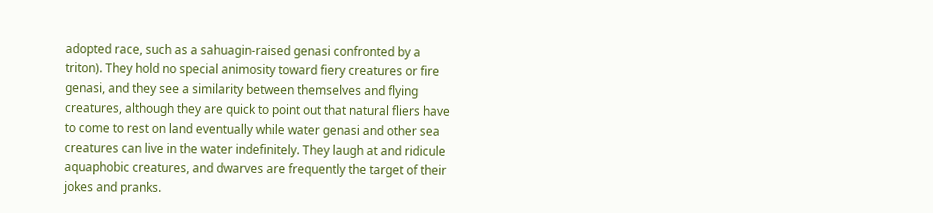adopted race, such as a sahuagin-raised genasi confronted by a triton). They hold no special animosity toward fiery creatures or fire genasi, and they see a similarity between themselves and flying creatures, although they are quick to point out that natural fliers have to come to rest on land eventually while water genasi and other sea creatures can live in the water indefinitely. They laugh at and ridicule aquaphobic creatures, and dwarves are frequently the target of their jokes and pranks.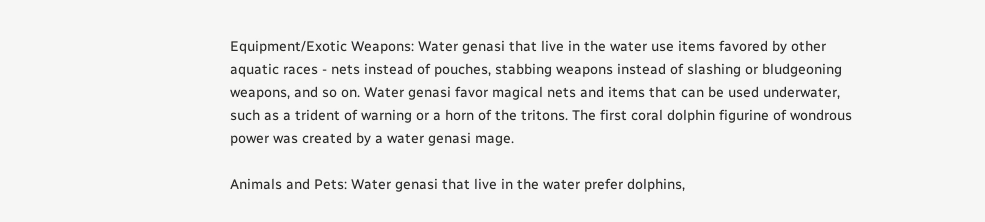Equipment/Exotic Weapons: Water genasi that live in the water use items favored by other aquatic races - nets instead of pouches, stabbing weapons instead of slashing or bludgeoning weapons, and so on. Water genasi favor magical nets and items that can be used underwater, such as a trident of warning or a horn of the tritons. The first coral dolphin figurine of wondrous power was created by a water genasi mage.

Animals and Pets: Water genasi that live in the water prefer dolphins,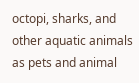octopi, sharks, and other aquatic animals as pets and animal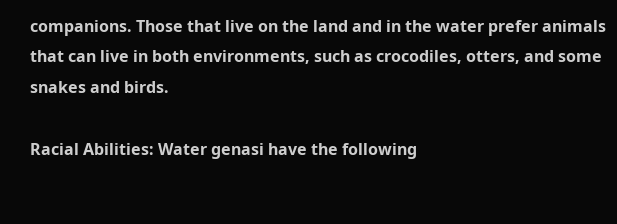companions. Those that live on the land and in the water prefer animals that can live in both environments, such as crocodiles, otters, and some snakes and birds.

Racial Abilities: Water genasi have the following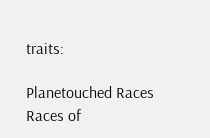traits:

Planetouched Races
Races of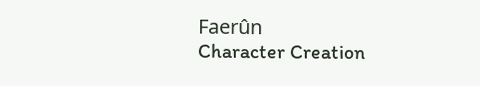Faerûn
Character Creation